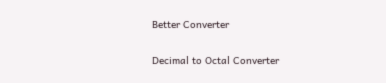Better Converter

Decimal to Octal Converter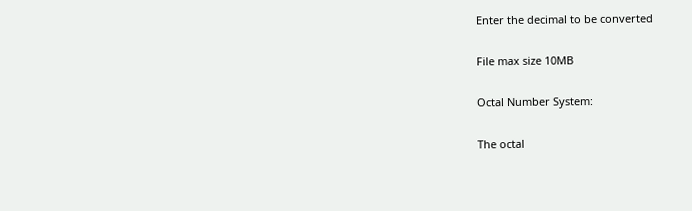Enter the decimal to be converted

File max size 10MB

Octal Number System:

The octal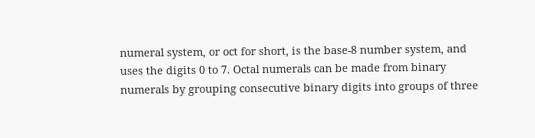numeral system, or oct for short, is the base-8 number system, and uses the digits 0 to 7. Octal numerals can be made from binary numerals by grouping consecutive binary digits into groups of three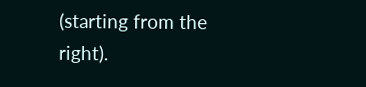(starting from the right).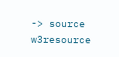-> source w3resource